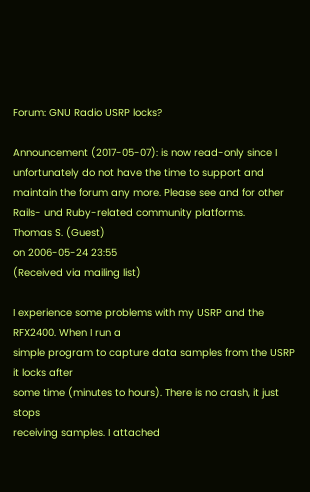Forum: GNU Radio USRP locks?

Announcement (2017-05-07): is now read-only since I unfortunately do not have the time to support and maintain the forum any more. Please see and for other Rails- und Ruby-related community platforms.
Thomas S. (Guest)
on 2006-05-24 23:55
(Received via mailing list)

I experience some problems with my USRP and the RFX2400. When I run a
simple program to capture data samples from the USRP it locks after
some time (minutes to hours). There is no crash, it just stops
receiving samples. I attached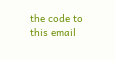the code to this email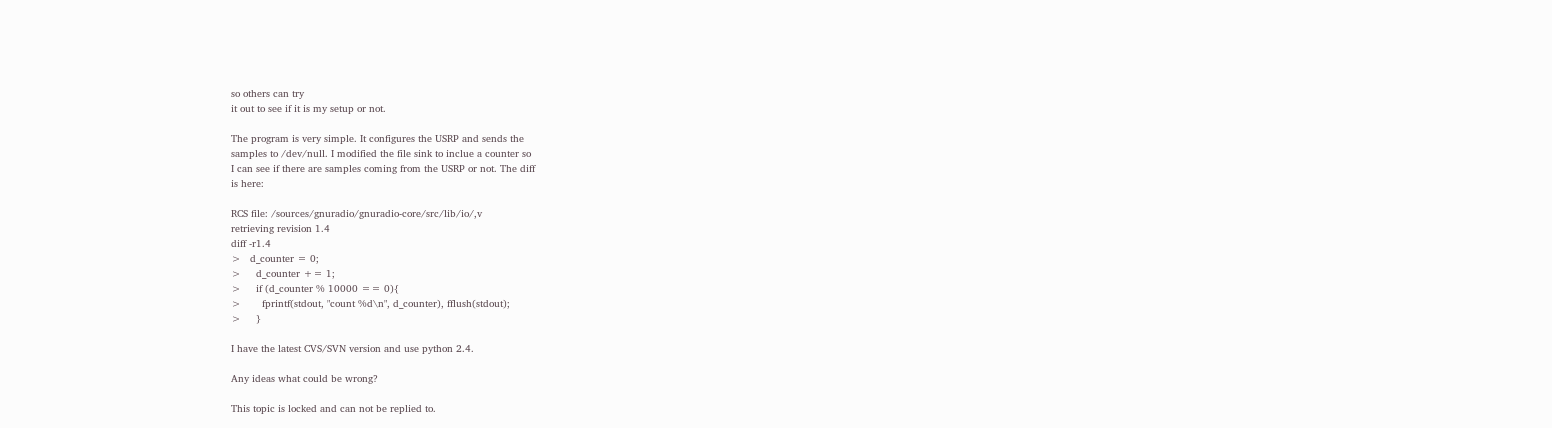so others can try
it out to see if it is my setup or not.

The program is very simple. It configures the USRP and sends the
samples to /dev/null. I modified the file sink to inclue a counter so
I can see if there are samples coming from the USRP or not. The diff
is here:

RCS file: /sources/gnuradio/gnuradio-core/src/lib/io/,v
retrieving revision 1.4
diff -r1.4
>   d_counter = 0;
>     d_counter += 1;
>     if (d_counter % 10000 == 0){
>       fprintf(stdout, "count %d\n", d_counter), fflush(stdout);
>     }

I have the latest CVS/SVN version and use python 2.4.

Any ideas what could be wrong?

This topic is locked and can not be replied to.